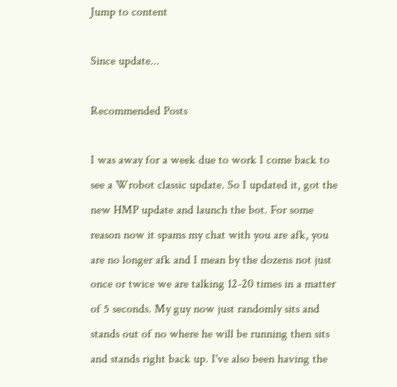Jump to content

Since update...

Recommended Posts

I was away for a week due to work I come back to see a Wrobot classic update. So I updated it, got the new HMP update and launch the bot. For some reason now it spams my chat with you are afk, you are no longer afk and I mean by the dozens not just once or twice we are talking 12-20 times in a matter of 5 seconds. My guy now just randomly sits and stands out of no where he will be running then sits and stands right back up. I've also been having the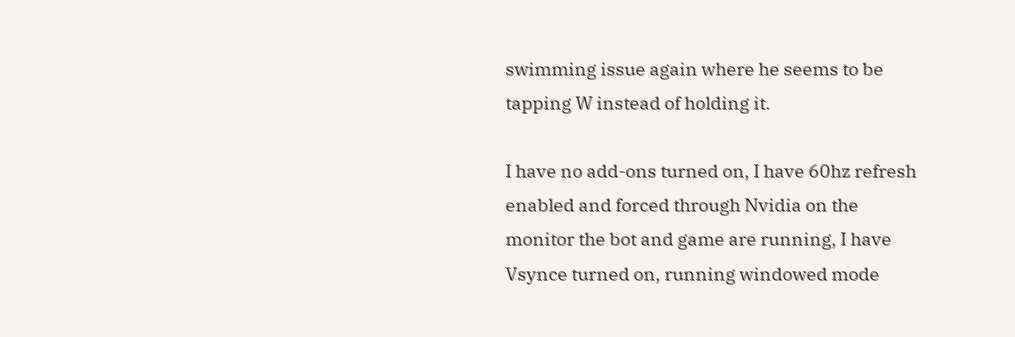swimming issue again where he seems to be tapping W instead of holding it.

I have no add-ons turned on, I have 60hz refresh enabled and forced through Nvidia on the monitor the bot and game are running, I have Vsynce turned on, running windowed mode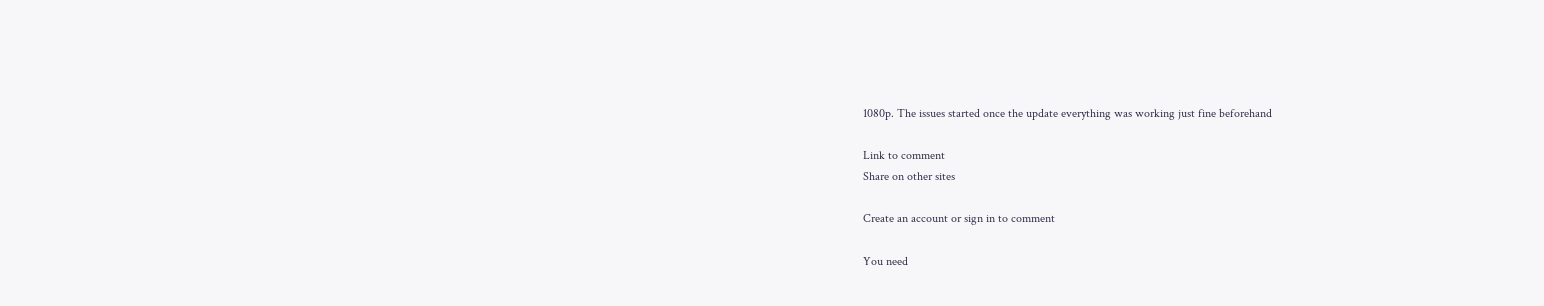1080p. The issues started once the update everything was working just fine beforehand

Link to comment
Share on other sites

Create an account or sign in to comment

You need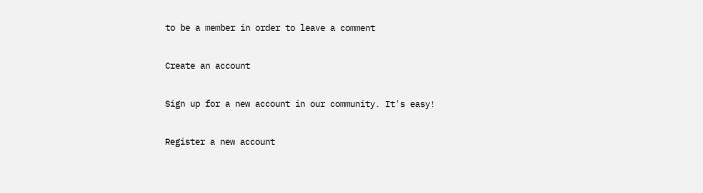to be a member in order to leave a comment

Create an account

Sign up for a new account in our community. It's easy!

Register a new account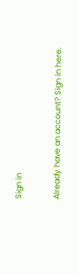Sign in

Already have an account? Sign in here.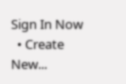Sign In Now
  • Create New...